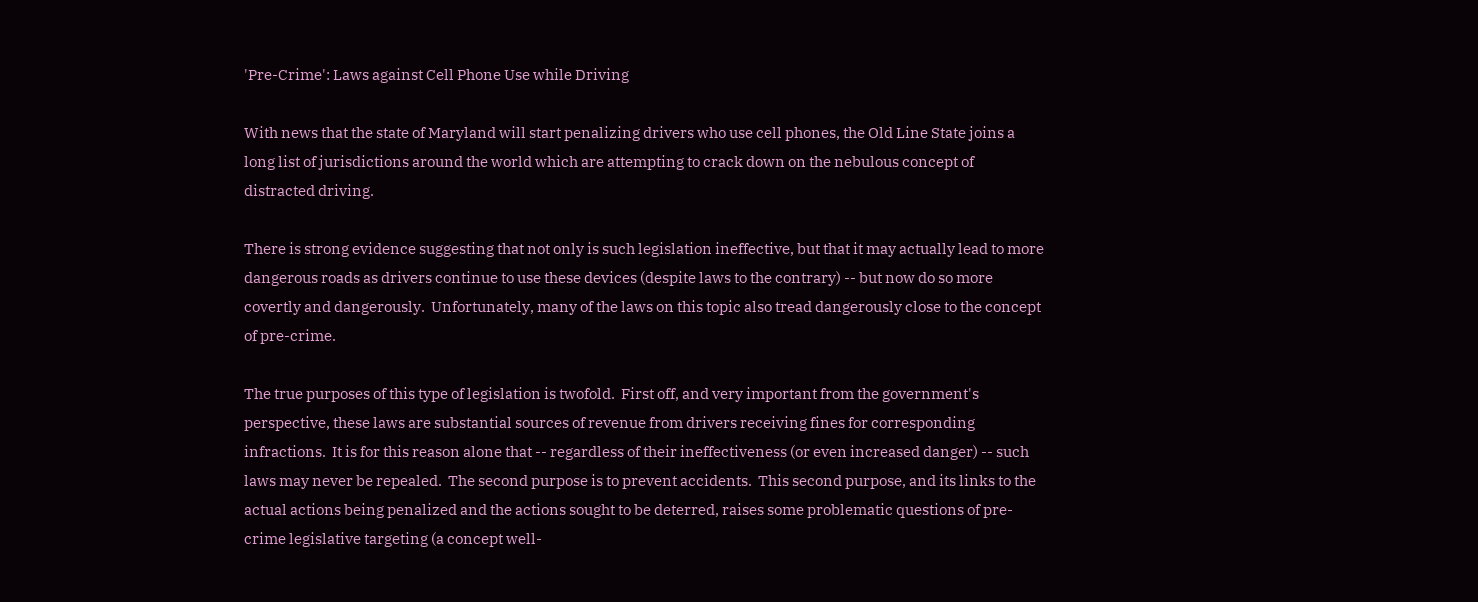'Pre-Crime': Laws against Cell Phone Use while Driving

With news that the state of Maryland will start penalizing drivers who use cell phones, the Old Line State joins a long list of jurisdictions around the world which are attempting to crack down on the nebulous concept of distracted driving.

There is strong evidence suggesting that not only is such legislation ineffective, but that it may actually lead to more dangerous roads as drivers continue to use these devices (despite laws to the contrary) -- but now do so more covertly and dangerously.  Unfortunately, many of the laws on this topic also tread dangerously close to the concept of pre-crime.

The true purposes of this type of legislation is twofold.  First off, and very important from the government's perspective, these laws are substantial sources of revenue from drivers receiving fines for corresponding infractions.  It is for this reason alone that -- regardless of their ineffectiveness (or even increased danger) -- such laws may never be repealed.  The second purpose is to prevent accidents.  This second purpose, and its links to the actual actions being penalized and the actions sought to be deterred, raises some problematic questions of pre-crime legislative targeting (a concept well-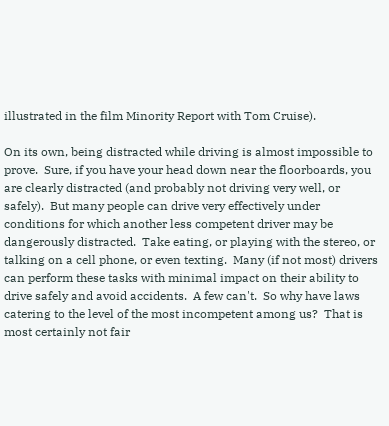illustrated in the film Minority Report with Tom Cruise).

On its own, being distracted while driving is almost impossible to prove.  Sure, if you have your head down near the floorboards, you are clearly distracted (and probably not driving very well, or safely).  But many people can drive very effectively under conditions for which another less competent driver may be dangerously distracted.  Take eating, or playing with the stereo, or talking on a cell phone, or even texting.  Many (if not most) drivers can perform these tasks with minimal impact on their ability to drive safely and avoid accidents.  A few can't.  So why have laws catering to the level of the most incompetent among us?  That is most certainly not fair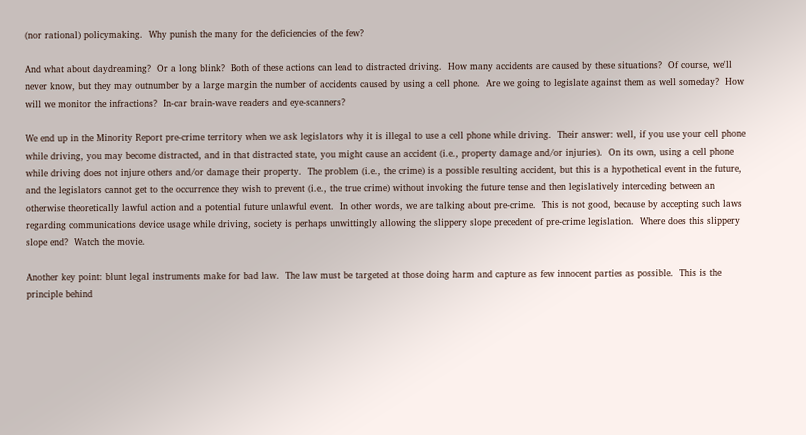(nor rational) policymaking.  Why punish the many for the deficiencies of the few?

And what about daydreaming?  Or a long blink?  Both of these actions can lead to distracted driving.  How many accidents are caused by these situations?  Of course, we'll never know, but they may outnumber by a large margin the number of accidents caused by using a cell phone.  Are we going to legislate against them as well someday?  How will we monitor the infractions?  In-car brain-wave readers and eye-scanners?

We end up in the Minority Report pre-crime territory when we ask legislators why it is illegal to use a cell phone while driving.  Their answer: well, if you use your cell phone while driving, you may become distracted, and in that distracted state, you might cause an accident (i.e., property damage and/or injuries).  On its own, using a cell phone while driving does not injure others and/or damage their property.  The problem (i.e., the crime) is a possible resulting accident, but this is a hypothetical event in the future, and the legislators cannot get to the occurrence they wish to prevent (i.e., the true crime) without invoking the future tense and then legislatively interceding between an otherwise theoretically lawful action and a potential future unlawful event.  In other words, we are talking about pre-crime.  This is not good, because by accepting such laws regarding communications device usage while driving, society is perhaps unwittingly allowing the slippery slope precedent of pre-crime legislation.  Where does this slippery slope end?  Watch the movie.

Another key point: blunt legal instruments make for bad law.  The law must be targeted at those doing harm and capture as few innocent parties as possible.  This is the principle behind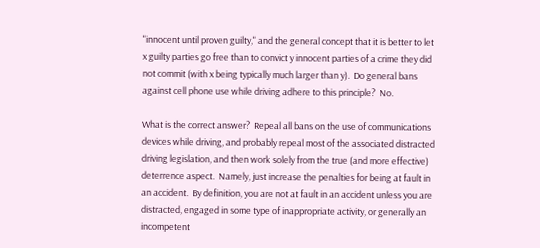"innocent until proven guilty," and the general concept that it is better to let x guilty parties go free than to convict y innocent parties of a crime they did not commit (with x being typically much larger than y).  Do general bans against cell phone use while driving adhere to this principle?  No.

What is the correct answer?  Repeal all bans on the use of communications devices while driving, and probably repeal most of the associated distracted driving legislation, and then work solely from the true (and more effective) deterrence aspect.  Namely, just increase the penalties for being at fault in an accident.  By definition, you are not at fault in an accident unless you are distracted, engaged in some type of inappropriate activity, or generally an incompetent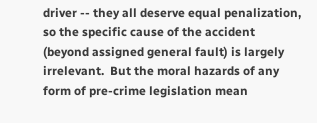driver -- they all deserve equal penalization, so the specific cause of the accident (beyond assigned general fault) is largely irrelevant.  But the moral hazards of any form of pre-crime legislation mean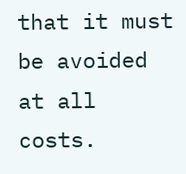that it must be avoided at all costs.